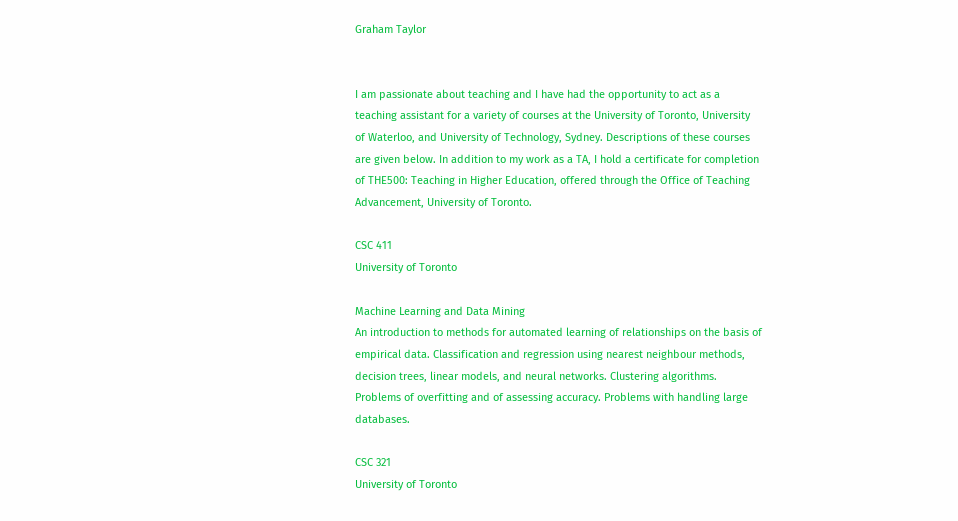Graham Taylor


I am passionate about teaching and I have had the opportunity to act as a teaching assistant for a variety of courses at the University of Toronto, University of Waterloo, and University of Technology, Sydney. Descriptions of these courses are given below. In addition to my work as a TA, I hold a certificate for completion of THE500: Teaching in Higher Education, offered through the Office of Teaching Advancement, University of Toronto.

CSC 411
University of Toronto

Machine Learning and Data Mining
An introduction to methods for automated learning of relationships on the basis of empirical data. Classification and regression using nearest neighbour methods, decision trees, linear models, and neural networks. Clustering algorithms. Problems of overfitting and of assessing accuracy. Problems with handling large databases.

CSC 321
University of Toronto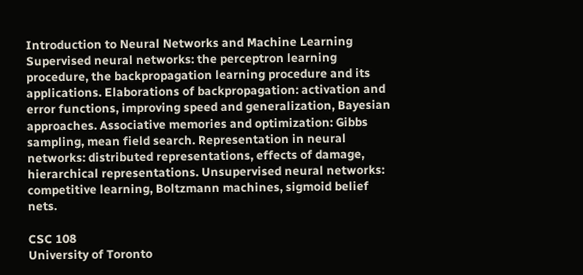Introduction to Neural Networks and Machine Learning
Supervised neural networks: the perceptron learning procedure, the backpropagation learning procedure and its applications. Elaborations of backpropagation: activation and error functions, improving speed and generalization, Bayesian approaches. Associative memories and optimization: Gibbs sampling, mean field search. Representation in neural networks: distributed representations, effects of damage, hierarchical representations. Unsupervised neural networks: competitive learning, Boltzmann machines, sigmoid belief nets.

CSC 108
University of Toronto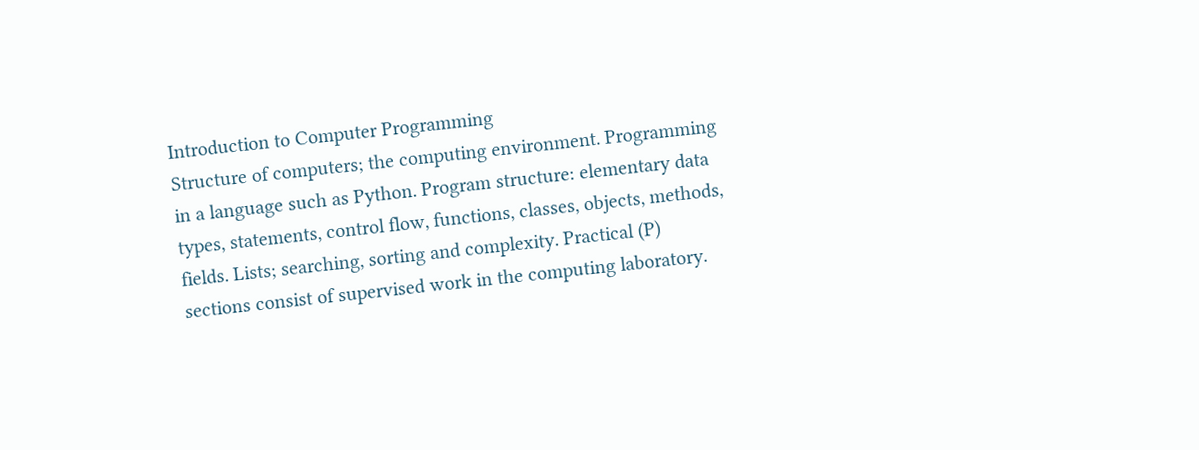Introduction to Computer Programming
Structure of computers; the computing environment. Programming in a language such as Python. Program structure: elementary data types, statements, control flow, functions, classes, objects, methods, fields. Lists; searching, sorting and complexity. Practical (P) sections consist of supervised work in the computing laboratory.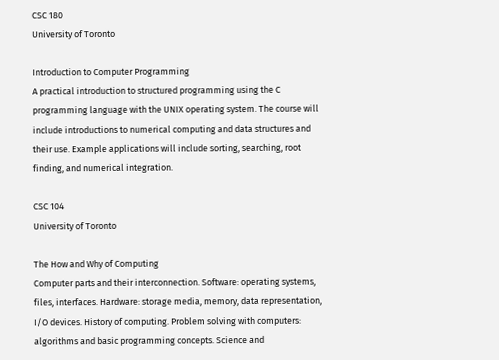CSC 180
University of Toronto

Introduction to Computer Programming
A practical introduction to structured programming using the C programming language with the UNIX operating system. The course will include introductions to numerical computing and data structures and their use. Example applications will include sorting, searching, root finding, and numerical integration.

CSC 104
University of Toronto

The How and Why of Computing
Computer parts and their interconnection. Software: operating systems, files, interfaces. Hardware: storage media, memory, data representation, I/O devices. History of computing. Problem solving with computers: algorithms and basic programming concepts. Science and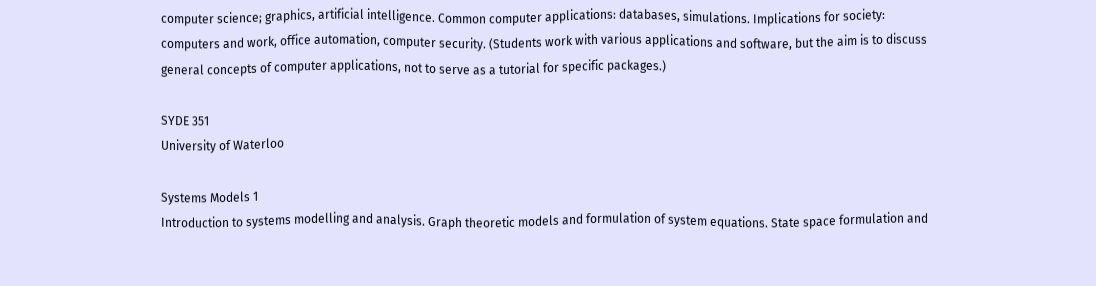computer science; graphics, artificial intelligence. Common computer applications: databases, simulations. Implications for society: computers and work, office automation, computer security. (Students work with various applications and software, but the aim is to discuss general concepts of computer applications, not to serve as a tutorial for specific packages.)

SYDE 351
University of Waterloo

Systems Models 1
Introduction to systems modelling and analysis. Graph theoretic models and formulation of system equations. State space formulation and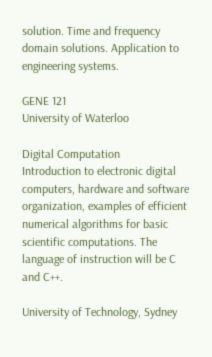solution. Time and frequency domain solutions. Application to engineering systems.

GENE 121
University of Waterloo

Digital Computation
Introduction to electronic digital computers, hardware and software organization, examples of efficient numerical algorithms for basic scientific computations. The language of instruction will be C and C++.

University of Technology, Sydney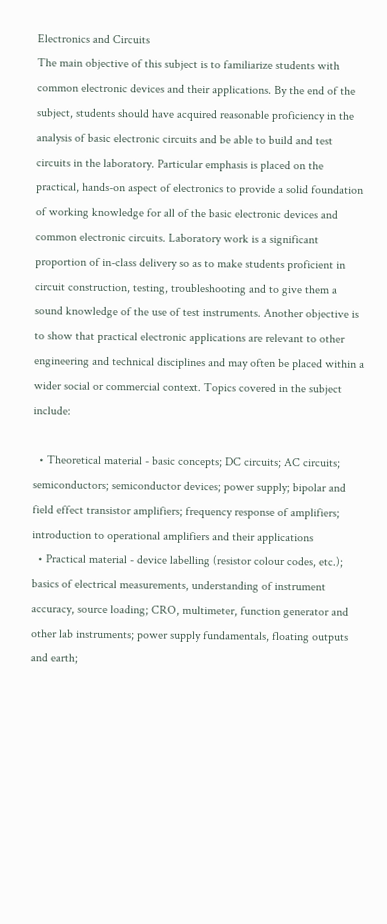Electronics and Circuits
The main objective of this subject is to familiarize students with common electronic devices and their applications. By the end of the subject, students should have acquired reasonable proficiency in the analysis of basic electronic circuits and be able to build and test circuits in the laboratory. Particular emphasis is placed on the practical, hands-on aspect of electronics to provide a solid foundation of working knowledge for all of the basic electronic devices and common electronic circuits. Laboratory work is a significant proportion of in-class delivery so as to make students proficient in circuit construction, testing, troubleshooting and to give them a sound knowledge of the use of test instruments. Another objective is to show that practical electronic applications are relevant to other engineering and technical disciplines and may often be placed within a wider social or commercial context. Topics covered in the subject include:

  • Theoretical material - basic concepts; DC circuits; AC circuits; semiconductors; semiconductor devices; power supply; bipolar and field effect transistor amplifiers; frequency response of amplifiers; introduction to operational amplifiers and their applications
  • Practical material - device labelling (resistor colour codes, etc.); basics of electrical measurements, understanding of instrument accuracy, source loading; CRO, multimeter, function generator and other lab instruments; power supply fundamentals, floating outputs and earth;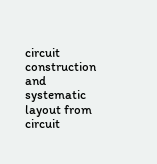circuit construction and systematic layout from circuit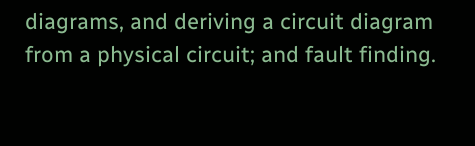diagrams, and deriving a circuit diagram from a physical circuit; and fault finding.